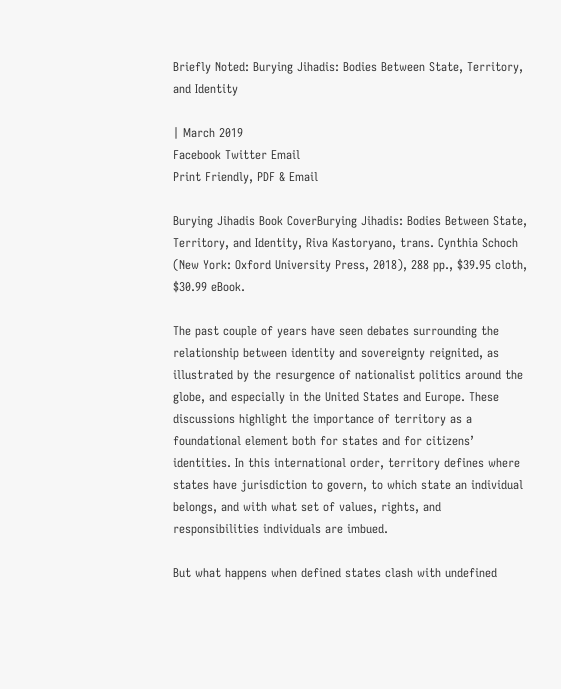Briefly Noted: Burying Jihadis: Bodies Between State, Territory, and Identity

| March 2019
Facebook Twitter Email
Print Friendly, PDF & Email

Burying Jihadis Book CoverBurying Jihadis: Bodies Between State, Territory, and Identity, Riva Kastoryano, trans. Cynthia Schoch (New York: Oxford University Press, 2018), 288 pp., $39.95 cloth, $30.99 eBook.

The past couple of years have seen debates surrounding the relationship between identity and sovereignty reignited, as illustrated by the resurgence of nationalist politics around the globe, and especially in the United States and Europe. These discussions highlight the importance of territory as a foundational element both for states and for citizens’ identities. In this international order, territory defines where states have jurisdiction to govern, to which state an individual belongs, and with what set of values, rights, and responsibilities individuals are imbued.

But what happens when defined states clash with undefined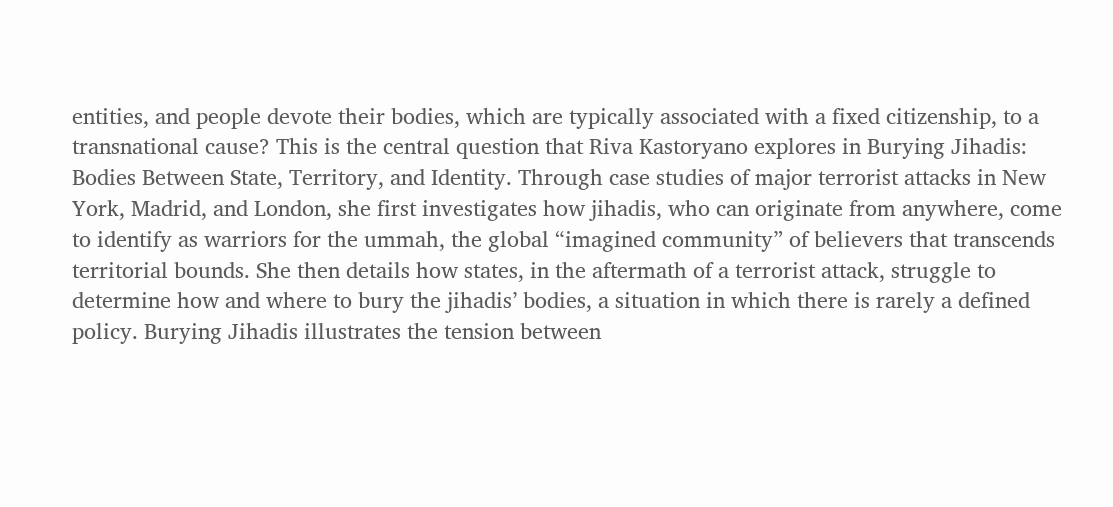entities, and people devote their bodies, which are typically associated with a fixed citizenship, to a transnational cause? This is the central question that Riva Kastoryano explores in Burying Jihadis: Bodies Between State, Territory, and Identity. Through case studies of major terrorist attacks in New York, Madrid, and London, she first investigates how jihadis, who can originate from anywhere, come to identify as warriors for the ummah, the global “imagined community” of believers that transcends territorial bounds. She then details how states, in the aftermath of a terrorist attack, struggle to determine how and where to bury the jihadis’ bodies, a situation in which there is rarely a defined policy. Burying Jihadis illustrates the tension between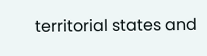territorial states and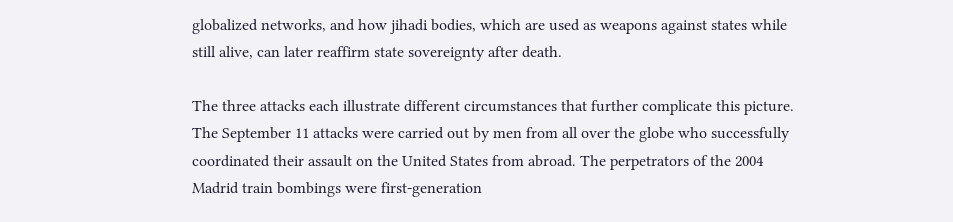globalized networks, and how jihadi bodies, which are used as weapons against states while still alive, can later reaffirm state sovereignty after death.

The three attacks each illustrate different circumstances that further complicate this picture. The September 11 attacks were carried out by men from all over the globe who successfully coordinated their assault on the United States from abroad. The perpetrators of the 2004 Madrid train bombings were first-generation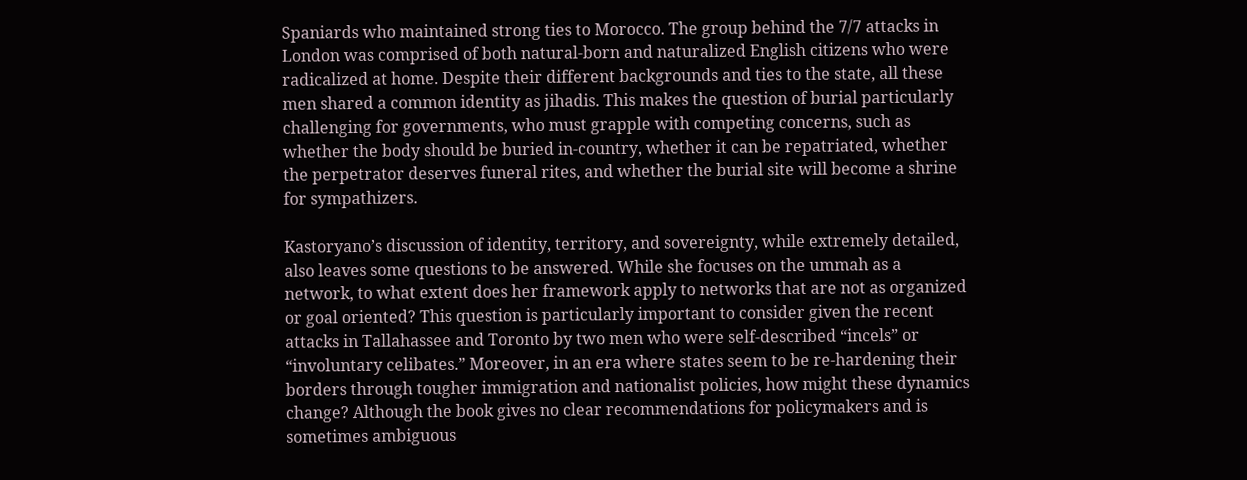Spaniards who maintained strong ties to Morocco. The group behind the 7/7 attacks in London was comprised of both natural-born and naturalized English citizens who were radicalized at home. Despite their different backgrounds and ties to the state, all these men shared a common identity as jihadis. This makes the question of burial particularly challenging for governments, who must grapple with competing concerns, such as whether the body should be buried in-country, whether it can be repatriated, whether the perpetrator deserves funeral rites, and whether the burial site will become a shrine for sympathizers.

Kastoryano’s discussion of identity, territory, and sovereignty, while extremely detailed, also leaves some questions to be answered. While she focuses on the ummah as a network, to what extent does her framework apply to networks that are not as organized or goal oriented? This question is particularly important to consider given the recent attacks in Tallahassee and Toronto by two men who were self-described “incels” or “involuntary celibates.” Moreover, in an era where states seem to be re-hardening their borders through tougher immigration and nationalist policies, how might these dynamics change? Although the book gives no clear recommendations for policymakers and is sometimes ambiguous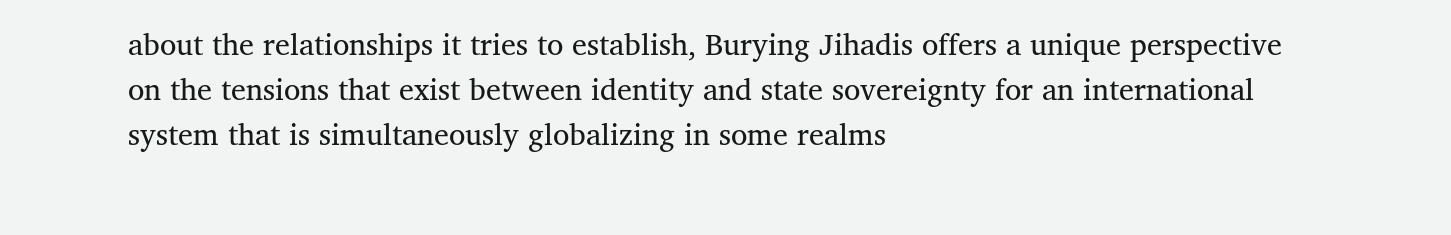about the relationships it tries to establish, Burying Jihadis offers a unique perspective on the tensions that exist between identity and state sovereignty for an international system that is simultaneously globalizing in some realms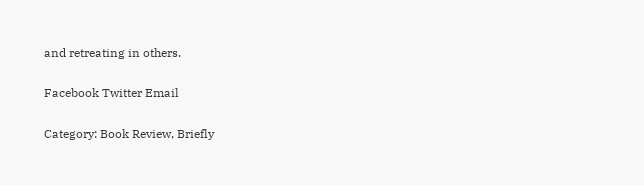and retreating in others.

Facebook Twitter Email

Category: Book Review, Briefly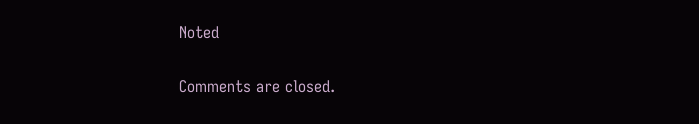Noted

Comments are closed.